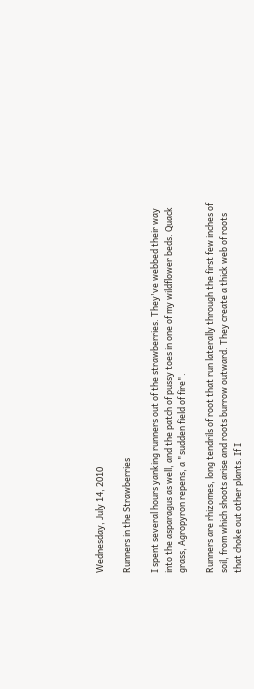Wednesday, July 14, 2010

Runners in the Strawberries

I spent several hours yanking runners out of the strawberries. They've webbed their way into the asparagus as well, and the patch of pussy toes in one of my wildflower beds. Quack grass, Agropyron repens, a "sudden field of fire".

Runners are rhizomes, long tendrils of root that run laterally through the first few inches of soil, from which shoots arise and roots burrow outward. They create a thick web of roots that choke out other plants. If I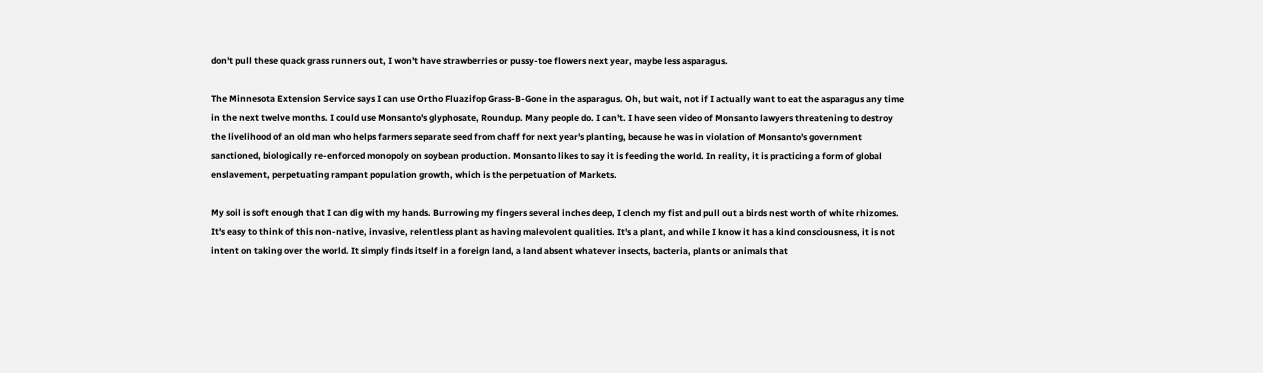don't pull these quack grass runners out, I won't have strawberries or pussy-toe flowers next year, maybe less asparagus.

The Minnesota Extension Service says I can use Ortho Fluazifop Grass-B-Gone in the asparagus. Oh, but wait, not if I actually want to eat the asparagus any time in the next twelve months. I could use Monsanto's glyphosate, Roundup. Many people do. I can't. I have seen video of Monsanto lawyers threatening to destroy the livelihood of an old man who helps farmers separate seed from chaff for next year's planting, because he was in violation of Monsanto's government sanctioned, biologically re-enforced monopoly on soybean production. Monsanto likes to say it is feeding the world. In reality, it is practicing a form of global enslavement, perpetuating rampant population growth, which is the perpetuation of Markets.

My soil is soft enough that I can dig with my hands. Burrowing my fingers several inches deep, I clench my fist and pull out a birds nest worth of white rhizomes. It's easy to think of this non-native, invasive, relentless plant as having malevolent qualities. It's a plant, and while I know it has a kind consciousness, it is not intent on taking over the world. It simply finds itself in a foreign land, a land absent whatever insects, bacteria, plants or animals that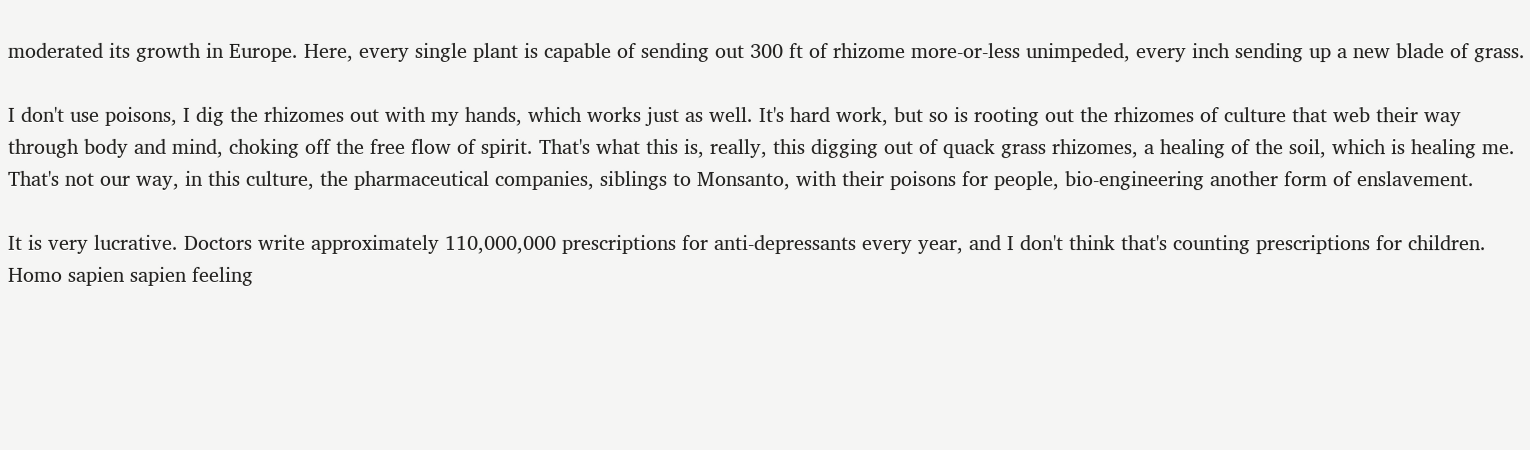moderated its growth in Europe. Here, every single plant is capable of sending out 300 ft of rhizome more-or-less unimpeded, every inch sending up a new blade of grass.

I don't use poisons, I dig the rhizomes out with my hands, which works just as well. It's hard work, but so is rooting out the rhizomes of culture that web their way through body and mind, choking off the free flow of spirit. That's what this is, really, this digging out of quack grass rhizomes, a healing of the soil, which is healing me. That's not our way, in this culture, the pharmaceutical companies, siblings to Monsanto, with their poisons for people, bio-engineering another form of enslavement.

It is very lucrative. Doctors write approximately 110,000,000 prescriptions for anti-depressants every year, and I don't think that's counting prescriptions for children. Homo sapien sapien feeling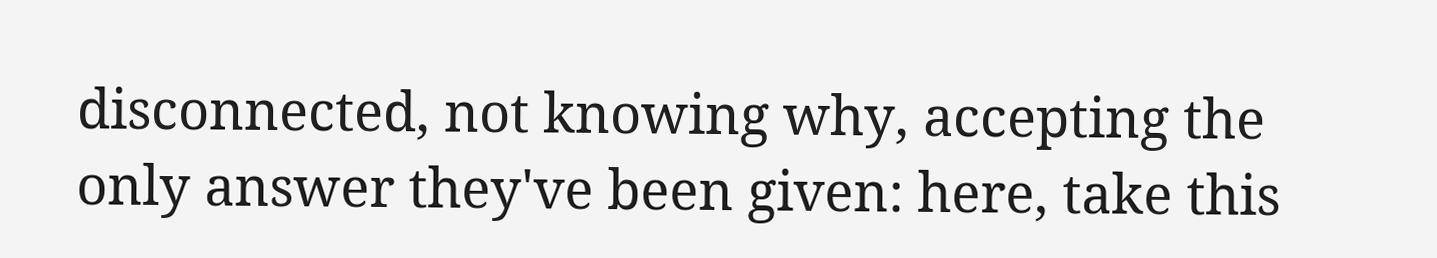disconnected, not knowing why, accepting the only answer they've been given: here, take this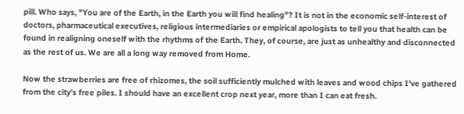pill. Who says, "You are of the Earth, in the Earth you will find healing"? It is not in the economic self-interest of doctors, pharmaceutical executives, religious intermediaries or empirical apologists to tell you that health can be found in realigning oneself with the rhythms of the Earth. They, of course, are just as unhealthy and disconnected as the rest of us. We are all a long way removed from Home.

Now the strawberries are free of rhizomes, the soil sufficiently mulched with leaves and wood chips I've gathered from the city's free piles. I should have an excellent crop next year, more than I can eat fresh.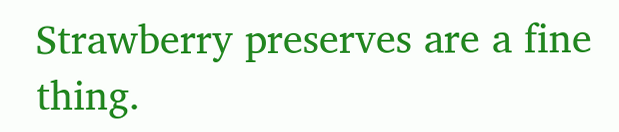Strawberry preserves are a fine thing.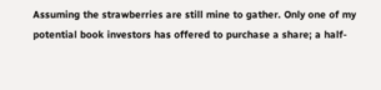Assuming the strawberries are still mine to gather. Only one of my potential book investors has offered to purchase a share; a half-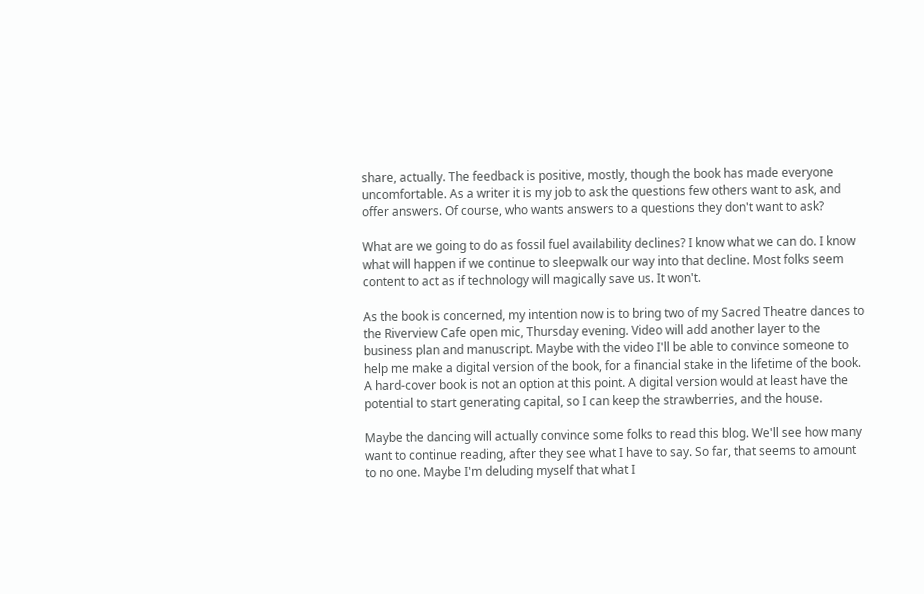share, actually. The feedback is positive, mostly, though the book has made everyone uncomfortable. As a writer it is my job to ask the questions few others want to ask, and offer answers. Of course, who wants answers to a questions they don't want to ask?

What are we going to do as fossil fuel availability declines? I know what we can do. I know what will happen if we continue to sleepwalk our way into that decline. Most folks seem content to act as if technology will magically save us. It won't.

As the book is concerned, my intention now is to bring two of my Sacred Theatre dances to the Riverview Cafe open mic, Thursday evening. Video will add another layer to the business plan and manuscript. Maybe with the video I'll be able to convince someone to help me make a digital version of the book, for a financial stake in the lifetime of the book. A hard-cover book is not an option at this point. A digital version would at least have the potential to start generating capital, so I can keep the strawberries, and the house.

Maybe the dancing will actually convince some folks to read this blog. We'll see how many want to continue reading, after they see what I have to say. So far, that seems to amount to no one. Maybe I'm deluding myself that what I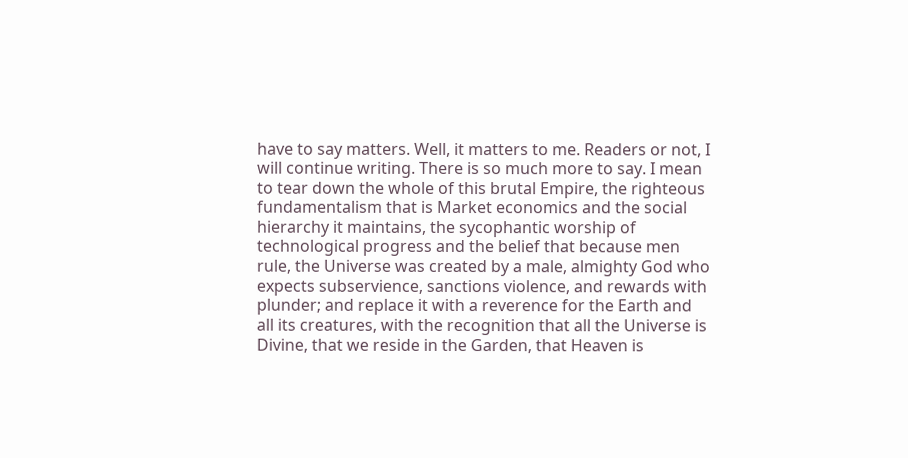have to say matters. Well, it matters to me. Readers or not, I will continue writing. There is so much more to say. I mean to tear down the whole of this brutal Empire, the righteous fundamentalism that is Market economics and the social hierarchy it maintains, the sycophantic worship of technological progress and the belief that because men rule, the Universe was created by a male, almighty God who expects subservience, sanctions violence, and rewards with plunder; and replace it with a reverence for the Earth and all its creatures, with the recognition that all the Universe is Divine, that we reside in the Garden, that Heaven is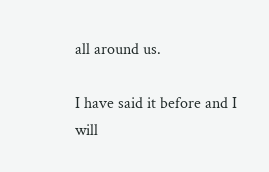all around us.

I have said it before and I will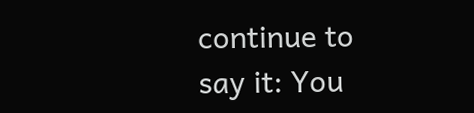continue to say it: You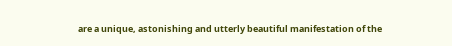are a unique, astonishing and utterly beautiful manifestation of the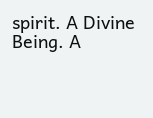spirit. A Divine Being. A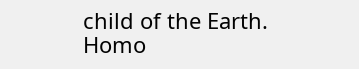child of the Earth. Homo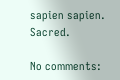sapien sapien. Sacred.

No comments: